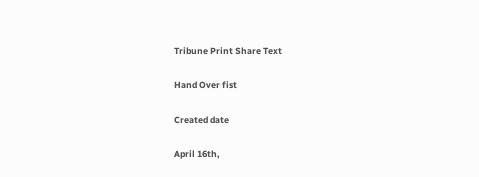Tribune Print Share Text

Hand Over fist

Created date

April 16th,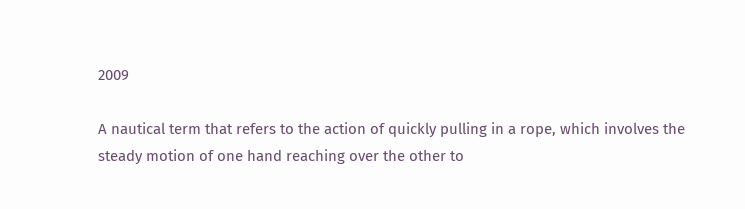2009

A nautical term that refers to the action of quickly pulling in a rope, which involves the steady motion of one hand reaching over the other to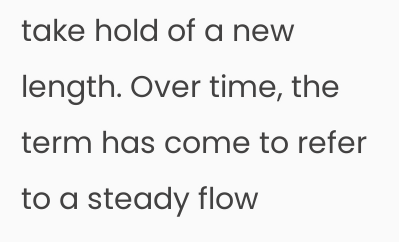take hold of a new length. Over time, the term has come to refer to a steady flow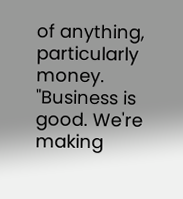of anything, particularly money. "Business is good. We're making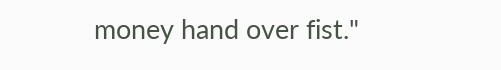money hand over fist."